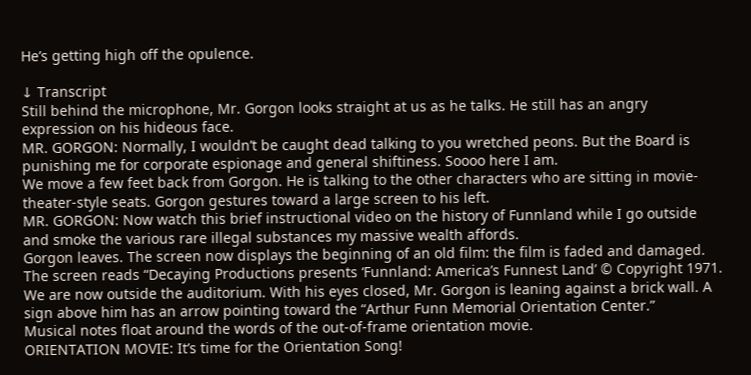He’s getting high off the opulence.

↓ Transcript
Still behind the microphone, Mr. Gorgon looks straight at us as he talks. He still has an angry expression on his hideous face.
MR. GORGON: Normally, I wouldn’t be caught dead talking to you wretched peons. But the Board is punishing me for corporate espionage and general shiftiness. Soooo here I am.
We move a few feet back from Gorgon. He is talking to the other characters who are sitting in movie-theater-style seats. Gorgon gestures toward a large screen to his left.
MR. GORGON: Now watch this brief instructional video on the history of Funnland while I go outside and smoke the various rare illegal substances my massive wealth affords.
Gorgon leaves. The screen now displays the beginning of an old film: the film is faded and damaged. The screen reads “Decaying Productions presents ‘Funnland: America’s Funnest Land’ © Copyright 1971.
We are now outside the auditorium. With his eyes closed, Mr. Gorgon is leaning against a brick wall. A sign above him has an arrow pointing toward the “Arthur Funn Memorial Orientation Center.”
Musical notes float around the words of the out-of-frame orientation movie.
ORIENTATION MOVIE: It’s time for the Orientation Song!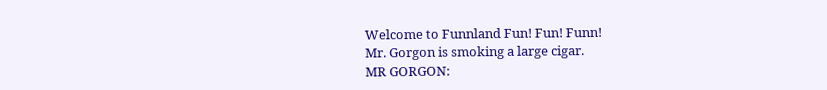Welcome to Funnland Fun! Fun! Funn!
Mr. Gorgon is smoking a large cigar.
MR GORGON: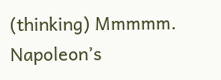(thinking) Mmmmm. Napoleon’s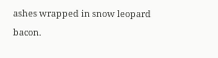ashes wrapped in snow leopard bacon.